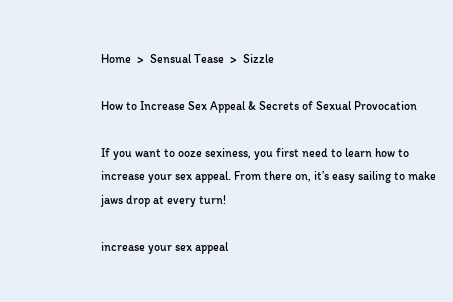Home  >  Sensual Tease  >  Sizzle

How to Increase Sex Appeal & Secrets of Sexual Provocation

If you want to ooze sexiness, you first need to learn how to increase your sex appeal. From there on, it’s easy sailing to make jaws drop at every turn!

increase your sex appeal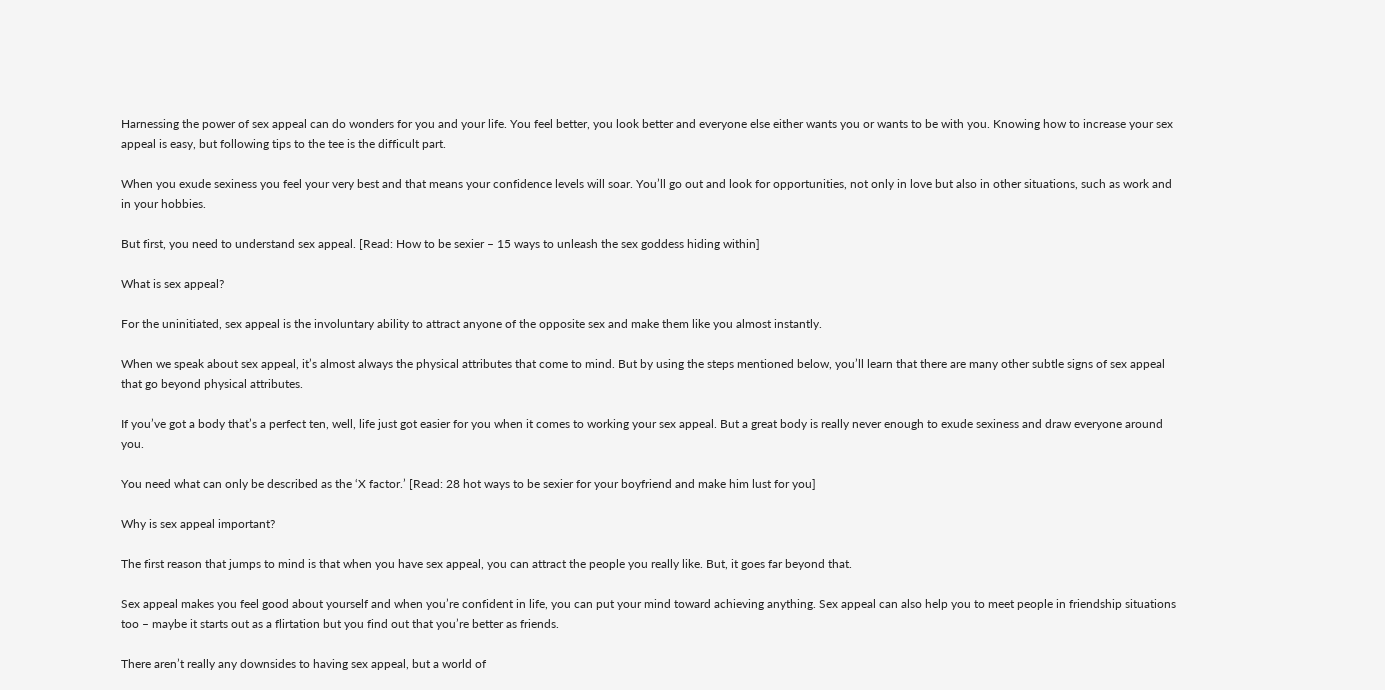Harnessing the power of sex appeal can do wonders for you and your life. You feel better, you look better and everyone else either wants you or wants to be with you. Knowing how to increase your sex appeal is easy, but following tips to the tee is the difficult part.

When you exude sexiness you feel your very best and that means your confidence levels will soar. You’ll go out and look for opportunities, not only in love but also in other situations, such as work and in your hobbies.

But first, you need to understand sex appeal. [Read: How to be sexier – 15 ways to unleash the sex goddess hiding within]

What is sex appeal?

For the uninitiated, sex appeal is the involuntary ability to attract anyone of the opposite sex and make them like you almost instantly.

When we speak about sex appeal, it’s almost always the physical attributes that come to mind. But by using the steps mentioned below, you’ll learn that there are many other subtle signs of sex appeal that go beyond physical attributes.

If you’ve got a body that’s a perfect ten, well, life just got easier for you when it comes to working your sex appeal. But a great body is really never enough to exude sexiness and draw everyone around you.

You need what can only be described as the ‘X factor.’ [Read: 28 hot ways to be sexier for your boyfriend and make him lust for you]

Why is sex appeal important?

The first reason that jumps to mind is that when you have sex appeal, you can attract the people you really like. But, it goes far beyond that.

Sex appeal makes you feel good about yourself and when you’re confident in life, you can put your mind toward achieving anything. Sex appeal can also help you to meet people in friendship situations too – maybe it starts out as a flirtation but you find out that you’re better as friends.

There aren’t really any downsides to having sex appeal, but a world of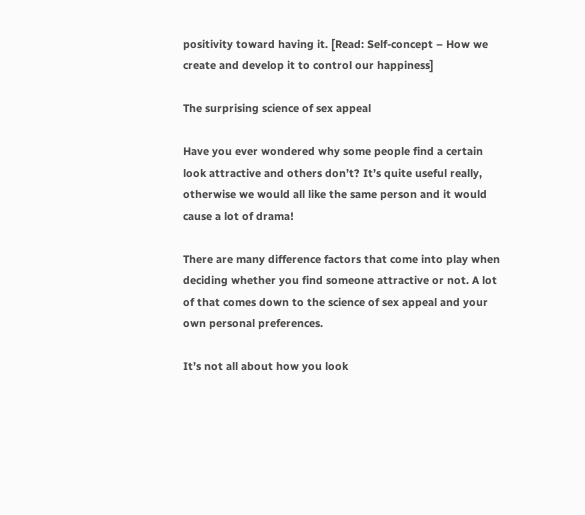positivity toward having it. [Read: Self-concept – How we create and develop it to control our happiness]

The surprising science of sex appeal

Have you ever wondered why some people find a certain look attractive and others don’t? It’s quite useful really, otherwise we would all like the same person and it would cause a lot of drama!

There are many difference factors that come into play when deciding whether you find someone attractive or not. A lot of that comes down to the science of sex appeal and your own personal preferences.

It’s not all about how you look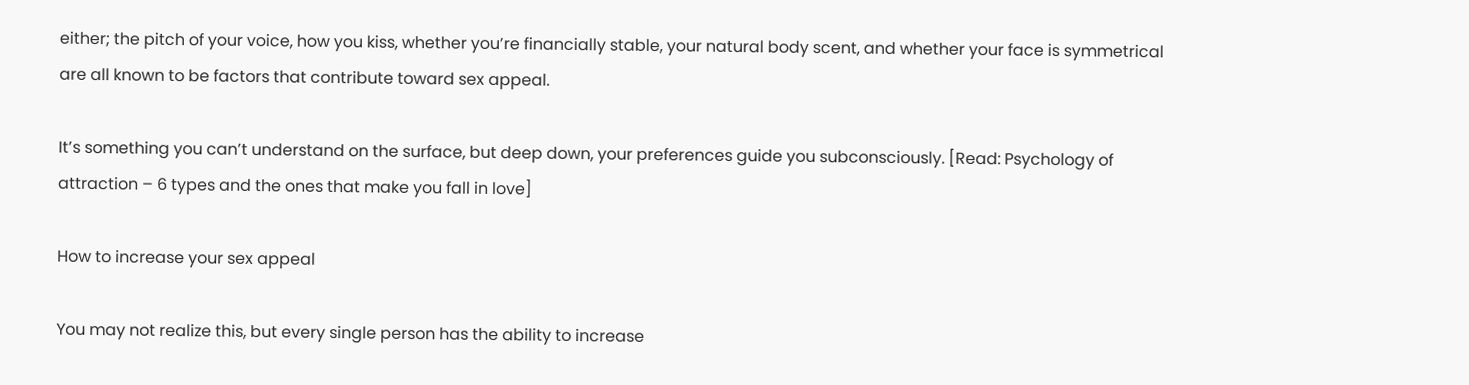either; the pitch of your voice, how you kiss, whether you’re financially stable, your natural body scent, and whether your face is symmetrical are all known to be factors that contribute toward sex appeal.

It’s something you can’t understand on the surface, but deep down, your preferences guide you subconsciously. [Read: Psychology of attraction – 6 types and the ones that make you fall in love]

How to increase your sex appeal

You may not realize this, but every single person has the ability to increase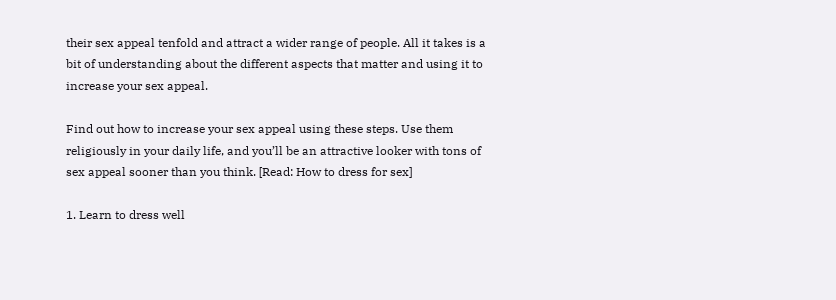their sex appeal tenfold and attract a wider range of people. All it takes is a bit of understanding about the different aspects that matter and using it to increase your sex appeal.

Find out how to increase your sex appeal using these steps. Use them religiously in your daily life, and you’ll be an attractive looker with tons of sex appeal sooner than you think. [Read: How to dress for sex]

1. Learn to dress well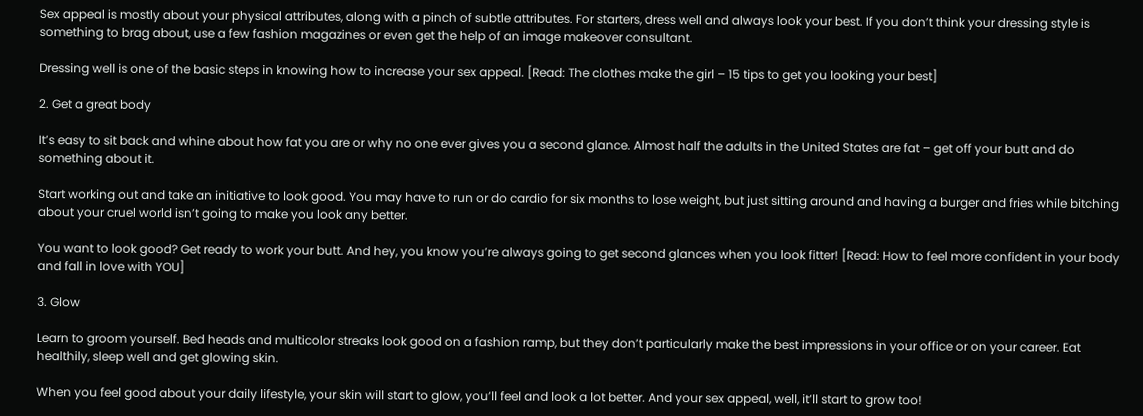Sex appeal is mostly about your physical attributes, along with a pinch of subtle attributes. For starters, dress well and always look your best. If you don’t think your dressing style is something to brag about, use a few fashion magazines or even get the help of an image makeover consultant.

Dressing well is one of the basic steps in knowing how to increase your sex appeal. [Read: The clothes make the girl – 15 tips to get you looking your best]

2. Get a great body

It’s easy to sit back and whine about how fat you are or why no one ever gives you a second glance. Almost half the adults in the United States are fat – get off your butt and do something about it.

Start working out and take an initiative to look good. You may have to run or do cardio for six months to lose weight, but just sitting around and having a burger and fries while bitching about your cruel world isn’t going to make you look any better.

You want to look good? Get ready to work your butt. And hey, you know you’re always going to get second glances when you look fitter! [Read: How to feel more confident in your body and fall in love with YOU]

3. Glow

Learn to groom yourself. Bed heads and multicolor streaks look good on a fashion ramp, but they don’t particularly make the best impressions in your office or on your career. Eat healthily, sleep well and get glowing skin.

When you feel good about your daily lifestyle, your skin will start to glow, you’ll feel and look a lot better. And your sex appeal, well, it’ll start to grow too!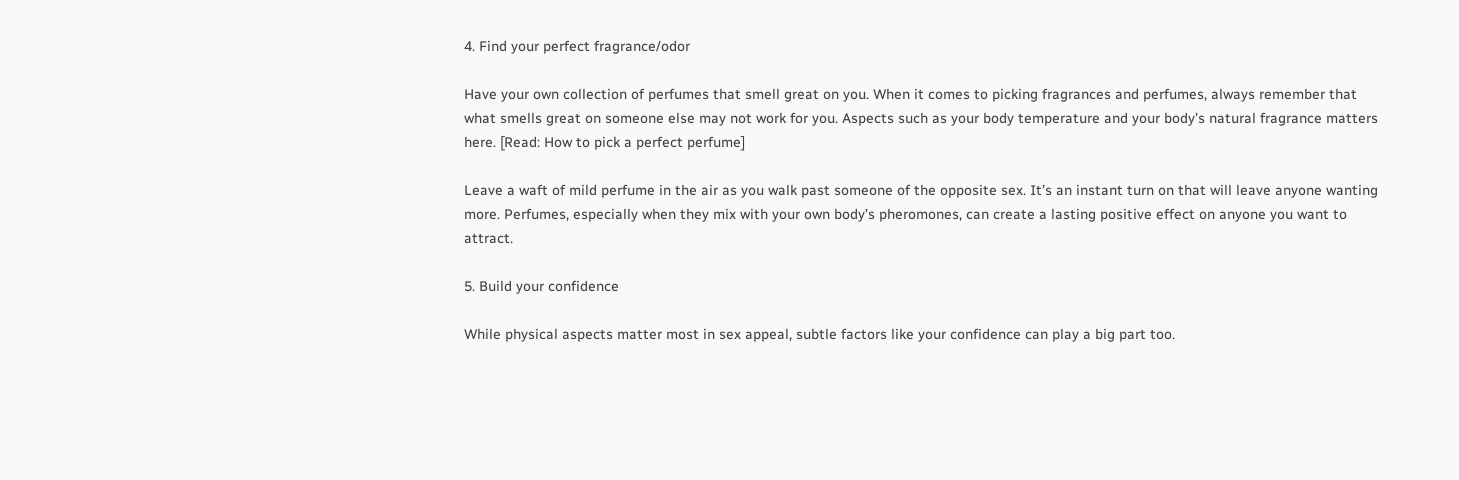4. Find your perfect fragrance/odor

Have your own collection of perfumes that smell great on you. When it comes to picking fragrances and perfumes, always remember that what smells great on someone else may not work for you. Aspects such as your body temperature and your body’s natural fragrance matters here. [Read: How to pick a perfect perfume]

Leave a waft of mild perfume in the air as you walk past someone of the opposite sex. It’s an instant turn on that will leave anyone wanting more. Perfumes, especially when they mix with your own body’s pheromones, can create a lasting positive effect on anyone you want to attract.

5. Build your confidence

While physical aspects matter most in sex appeal, subtle factors like your confidence can play a big part too.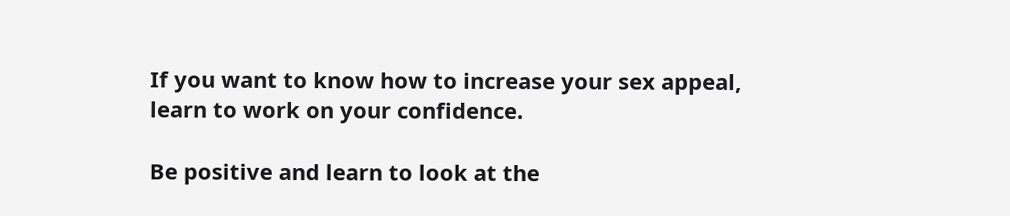If you want to know how to increase your sex appeal, learn to work on your confidence.

Be positive and learn to look at the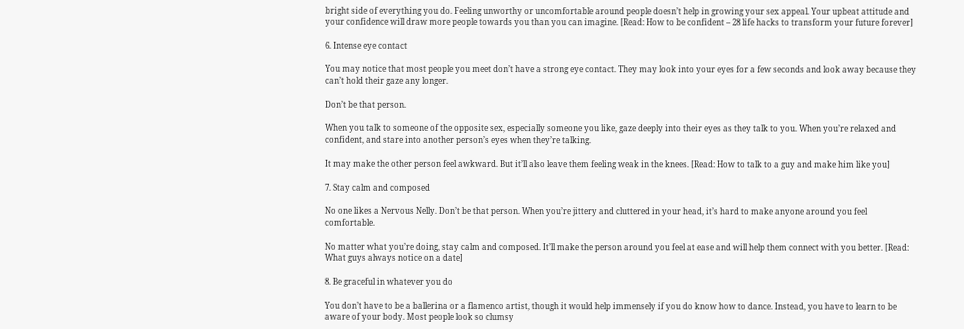bright side of everything you do. Feeling unworthy or uncomfortable around people doesn’t help in growing your sex appeal. Your upbeat attitude and your confidence will draw more people towards you than you can imagine. [Read: How to be confident – 28 life hacks to transform your future forever]

6. Intense eye contact

You may notice that most people you meet don’t have a strong eye contact. They may look into your eyes for a few seconds and look away because they can’t hold their gaze any longer.

Don’t be that person.

When you talk to someone of the opposite sex, especially someone you like, gaze deeply into their eyes as they talk to you. When you’re relaxed and confident, and stare into another person’s eyes when they’re talking.

It may make the other person feel awkward. But it’ll also leave them feeling weak in the knees. [Read: How to talk to a guy and make him like you]

7. Stay calm and composed

No one likes a Nervous Nelly. Don’t be that person. When you’re jittery and cluttered in your head, it’s hard to make anyone around you feel comfortable.

No matter what you’re doing, stay calm and composed. It’ll make the person around you feel at ease and will help them connect with you better. [Read: What guys always notice on a date]

8. Be graceful in whatever you do

You don’t have to be a ballerina or a flamenco artist, though it would help immensely if you do know how to dance. Instead, you have to learn to be aware of your body. Most people look so clumsy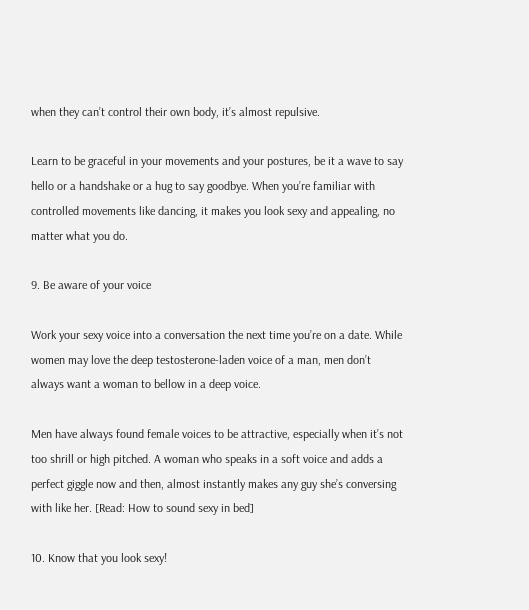when they can’t control their own body, it’s almost repulsive.

Learn to be graceful in your movements and your postures, be it a wave to say hello or a handshake or a hug to say goodbye. When you’re familiar with controlled movements like dancing, it makes you look sexy and appealing, no matter what you do.

9. Be aware of your voice

Work your sexy voice into a conversation the next time you’re on a date. While women may love the deep testosterone-laden voice of a man, men don’t always want a woman to bellow in a deep voice.

Men have always found female voices to be attractive, especially when it’s not too shrill or high pitched. A woman who speaks in a soft voice and adds a perfect giggle now and then, almost instantly makes any guy she’s conversing with like her. [Read: How to sound sexy in bed]

10. Know that you look sexy!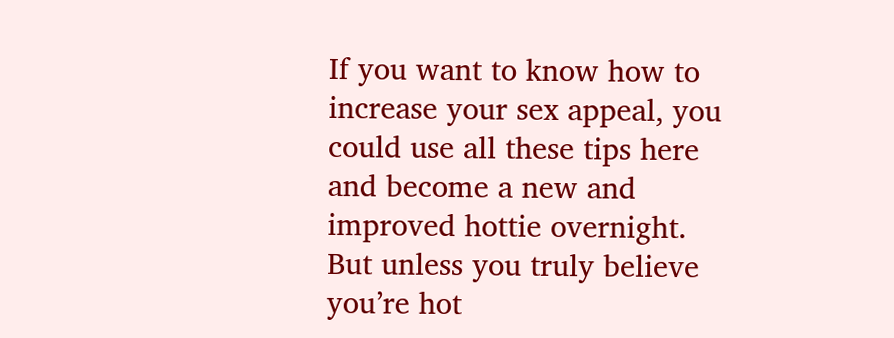If you want to know how to increase your sex appeal, you could use all these tips here and become a new and improved hottie overnight. But unless you truly believe you’re hot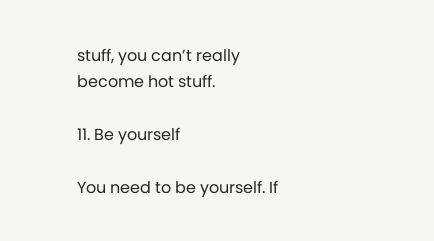stuff, you can’t really become hot stuff.

11. Be yourself

You need to be yourself. If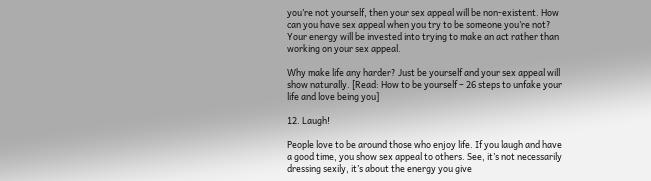you’re not yourself, then your sex appeal will be non-existent. How can you have sex appeal when you try to be someone you’re not? Your energy will be invested into trying to make an act rather than working on your sex appeal.

Why make life any harder? Just be yourself and your sex appeal will show naturally. [Read: How to be yourself – 26 steps to unfake your life and love being you]

12. Laugh!

People love to be around those who enjoy life. If you laugh and have a good time, you show sex appeal to others. See, it’s not necessarily dressing sexily, it’s about the energy you give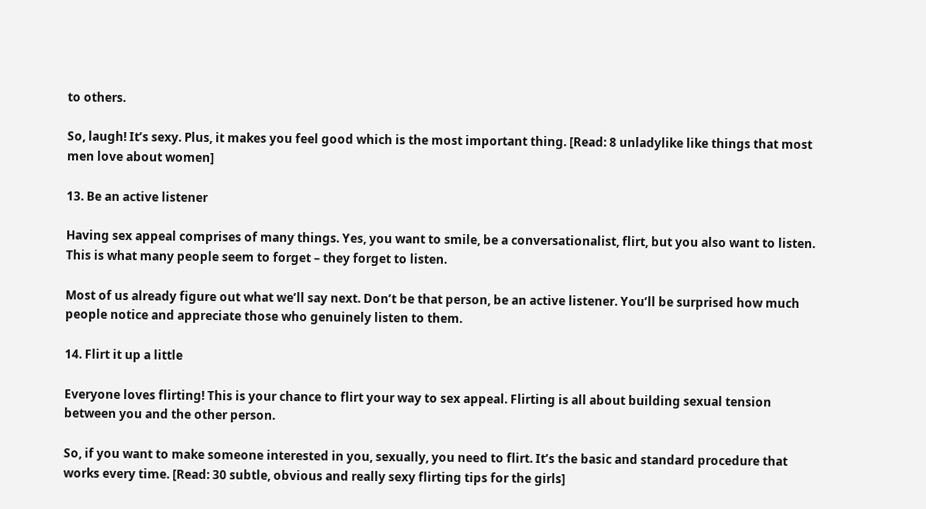to others.

So, laugh! It’s sexy. Plus, it makes you feel good which is the most important thing. [Read: 8 unladylike like things that most men love about women]

13. Be an active listener

Having sex appeal comprises of many things. Yes, you want to smile, be a conversationalist, flirt, but you also want to listen. This is what many people seem to forget – they forget to listen.

Most of us already figure out what we’ll say next. Don’t be that person, be an active listener. You’ll be surprised how much people notice and appreciate those who genuinely listen to them.

14. Flirt it up a little

Everyone loves flirting! This is your chance to flirt your way to sex appeal. Flirting is all about building sexual tension between you and the other person.

So, if you want to make someone interested in you, sexually, you need to flirt. It’s the basic and standard procedure that works every time. [Read: 30 subtle, obvious and really sexy flirting tips for the girls]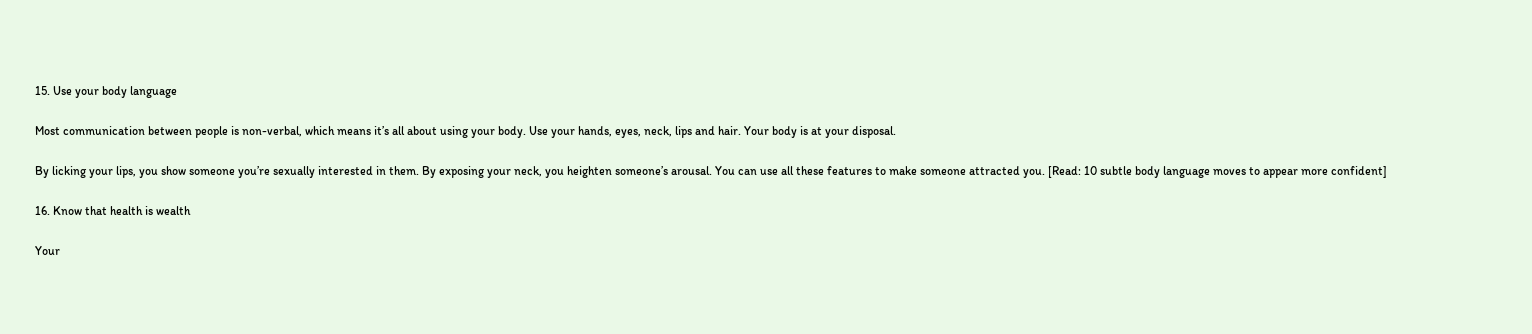15. Use your body language

Most communication between people is non-verbal, which means it’s all about using your body. Use your hands, eyes, neck, lips and hair. Your body is at your disposal.

By licking your lips, you show someone you’re sexually interested in them. By exposing your neck, you heighten someone’s arousal. You can use all these features to make someone attracted you. [Read: 10 subtle body language moves to appear more confident]

16. Know that health is wealth

Your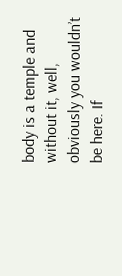body is a temple and without it, well, obviously you wouldn’t be here. If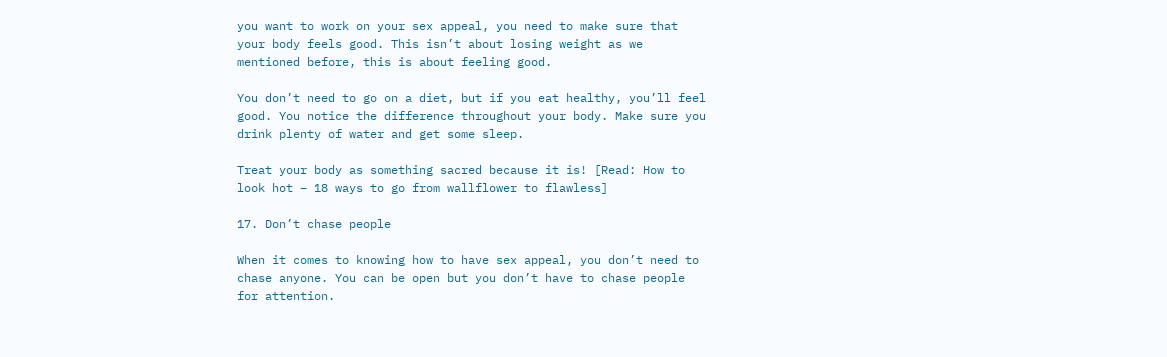you want to work on your sex appeal, you need to make sure that your body feels good. This isn’t about losing weight as we mentioned before, this is about feeling good.

You don’t need to go on a diet, but if you eat healthy, you’ll feel good. You notice the difference throughout your body. Make sure you drink plenty of water and get some sleep.

Treat your body as something sacred because it is! [Read: How to look hot – 18 ways to go from wallflower to flawless]

17. Don’t chase people

When it comes to knowing how to have sex appeal, you don’t need to chase anyone. You can be open but you don’t have to chase people for attention.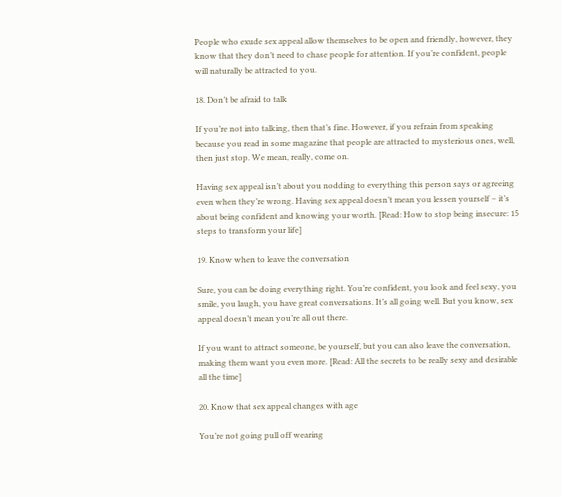People who exude sex appeal allow themselves to be open and friendly, however, they know that they don’t need to chase people for attention. If you’re confident, people will naturally be attracted to you.

18. Don’t be afraid to talk

If you’re not into talking, then that’s fine. However, if you refrain from speaking because you read in some magazine that people are attracted to mysterious ones, well, then just stop. We mean, really, come on.

Having sex appeal isn’t about you nodding to everything this person says or agreeing even when they’re wrong. Having sex appeal doesn’t mean you lessen yourself – it’s about being confident and knowing your worth. [Read: How to stop being insecure: 15 steps to transform your life]

19. Know when to leave the conversation

Sure, you can be doing everything right. You’re confident, you look and feel sexy, you smile, you laugh, you have great conversations. It’s all going well. But you know, sex appeal doesn’t mean you’re all out there.

If you want to attract someone, be yourself, but you can also leave the conversation, making them want you even more. [Read: All the secrets to be really sexy and desirable all the time]

20. Know that sex appeal changes with age

You’re not going pull off wearing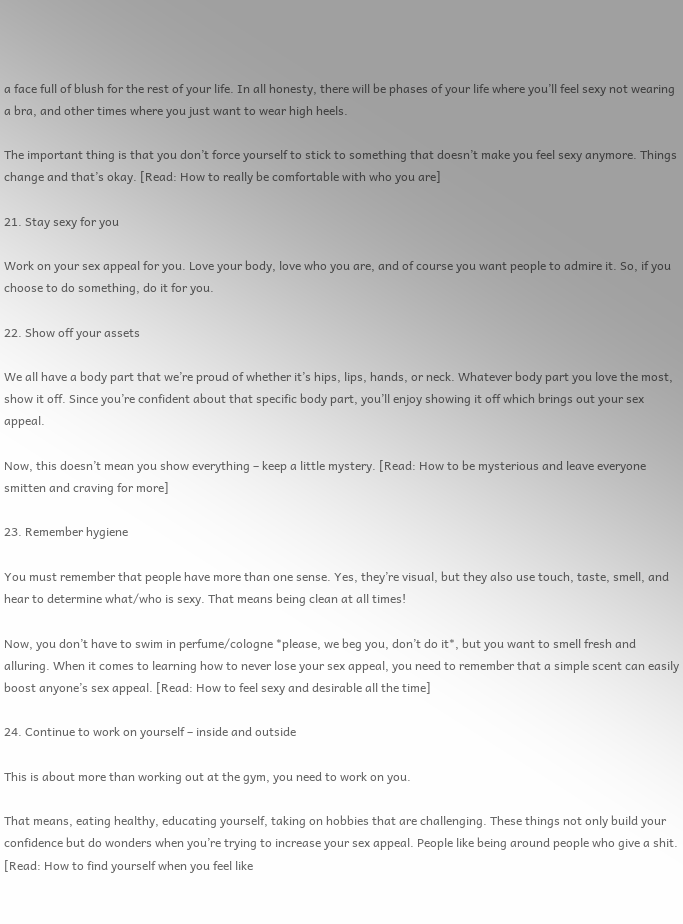a face full of blush for the rest of your life. In all honesty, there will be phases of your life where you’ll feel sexy not wearing a bra, and other times where you just want to wear high heels.

The important thing is that you don’t force yourself to stick to something that doesn’t make you feel sexy anymore. Things change and that’s okay. [Read: How to really be comfortable with who you are]

21. Stay sexy for you

Work on your sex appeal for you. Love your body, love who you are, and of course you want people to admire it. So, if you choose to do something, do it for you.

22. Show off your assets

We all have a body part that we’re proud of whether it’s hips, lips, hands, or neck. Whatever body part you love the most, show it off. Since you’re confident about that specific body part, you’ll enjoy showing it off which brings out your sex appeal.

Now, this doesn’t mean you show everything – keep a little mystery. [Read: How to be mysterious and leave everyone smitten and craving for more]

23. Remember hygiene

You must remember that people have more than one sense. Yes, they’re visual, but they also use touch, taste, smell, and hear to determine what/who is sexy. That means being clean at all times!

Now, you don’t have to swim in perfume/cologne *please, we beg you, don’t do it*, but you want to smell fresh and alluring. When it comes to learning how to never lose your sex appeal, you need to remember that a simple scent can easily boost anyone’s sex appeal. [Read: How to feel sexy and desirable all the time]

24. Continue to work on yourself – inside and outside

This is about more than working out at the gym, you need to work on you.

That means, eating healthy, educating yourself, taking on hobbies that are challenging. These things not only build your confidence but do wonders when you’re trying to increase your sex appeal. People like being around people who give a shit. [Read: How to find yourself when you feel like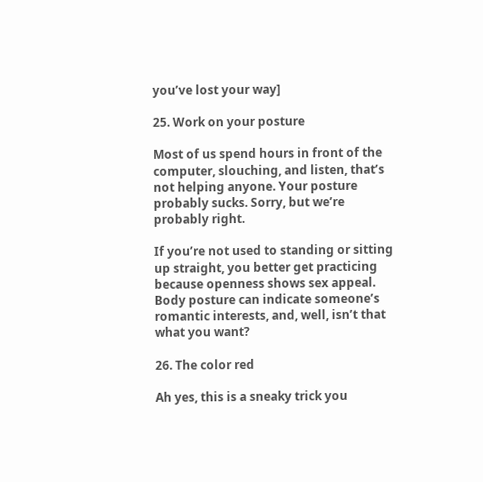you’ve lost your way]

25. Work on your posture

Most of us spend hours in front of the computer, slouching, and listen, that’s not helping anyone. Your posture probably sucks. Sorry, but we’re probably right.

If you’re not used to standing or sitting up straight, you better get practicing because openness shows sex appeal. Body posture can indicate someone’s romantic interests, and, well, isn’t that what you want?

26. The color red

Ah yes, this is a sneaky trick you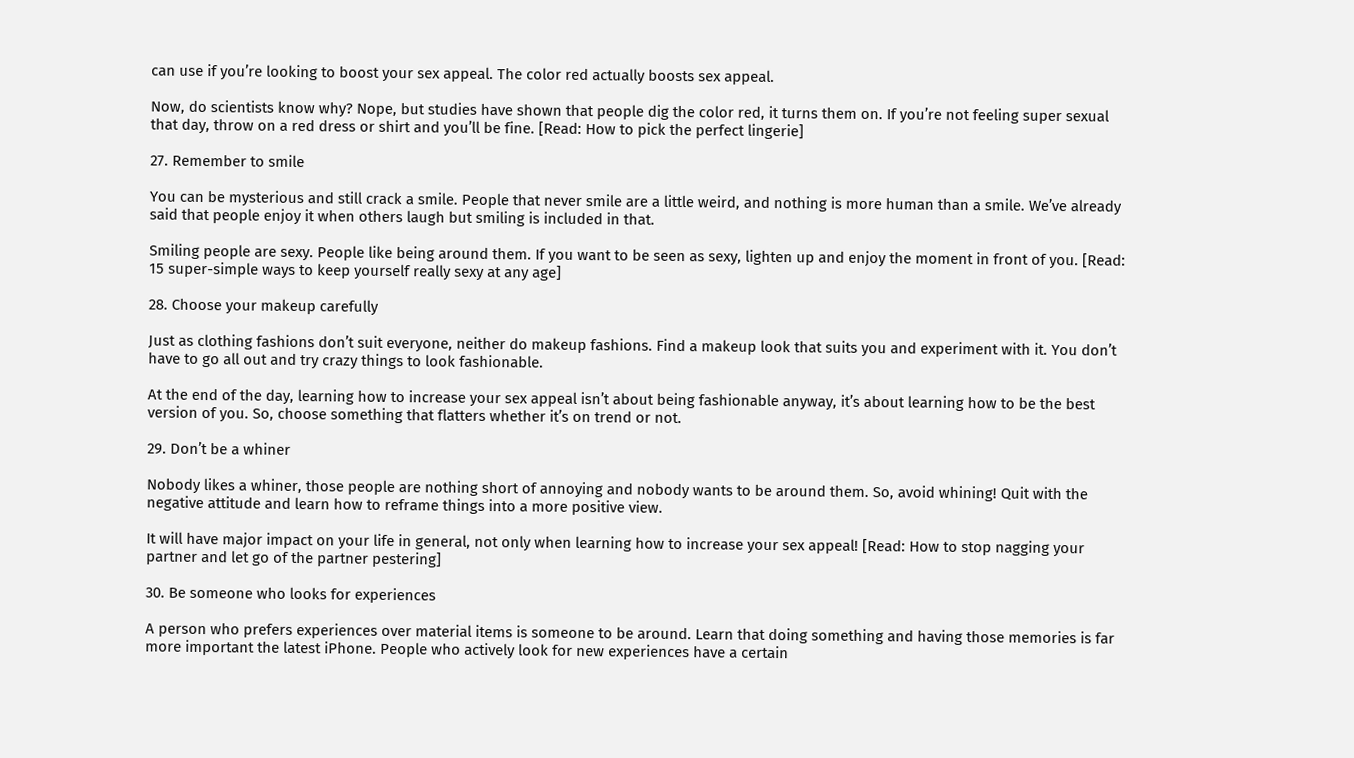can use if you’re looking to boost your sex appeal. The color red actually boosts sex appeal.

Now, do scientists know why? Nope, but studies have shown that people dig the color red, it turns them on. If you’re not feeling super sexual that day, throw on a red dress or shirt and you’ll be fine. [Read: How to pick the perfect lingerie]

27. Remember to smile

You can be mysterious and still crack a smile. People that never smile are a little weird, and nothing is more human than a smile. We’ve already said that people enjoy it when others laugh but smiling is included in that.

Smiling people are sexy. People like being around them. If you want to be seen as sexy, lighten up and enjoy the moment in front of you. [Read: 15 super-simple ways to keep yourself really sexy at any age]

28. Choose your makeup carefully

Just as clothing fashions don’t suit everyone, neither do makeup fashions. Find a makeup look that suits you and experiment with it. You don’t have to go all out and try crazy things to look fashionable.

At the end of the day, learning how to increase your sex appeal isn’t about being fashionable anyway, it’s about learning how to be the best version of you. So, choose something that flatters whether it’s on trend or not.

29. Don’t be a whiner

Nobody likes a whiner, those people are nothing short of annoying and nobody wants to be around them. So, avoid whining! Quit with the negative attitude and learn how to reframe things into a more positive view.

It will have major impact on your life in general, not only when learning how to increase your sex appeal! [Read: How to stop nagging your partner and let go of the partner pestering]

30. Be someone who looks for experiences

A person who prefers experiences over material items is someone to be around. Learn that doing something and having those memories is far more important the latest iPhone. People who actively look for new experiences have a certain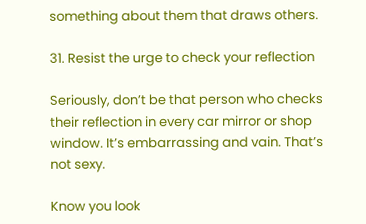something about them that draws others.

31. Resist the urge to check your reflection

Seriously, don’t be that person who checks their reflection in every car mirror or shop window. It’s embarrassing and vain. That’s not sexy.

Know you look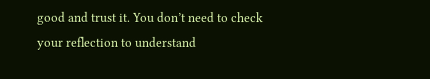good and trust it. You don’t need to check your reflection to understand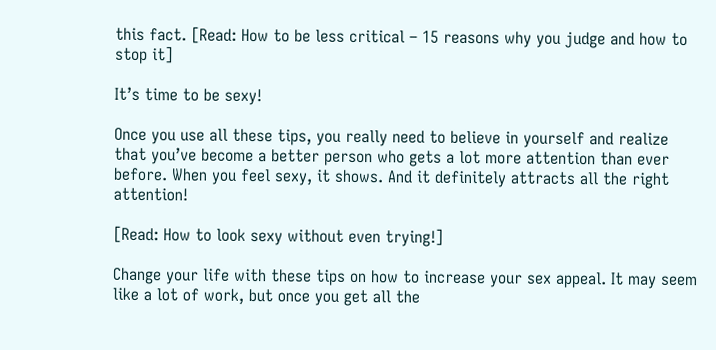this fact. [Read: How to be less critical – 15 reasons why you judge and how to stop it]

It’s time to be sexy!

Once you use all these tips, you really need to believe in yourself and realize that you’ve become a better person who gets a lot more attention than ever before. When you feel sexy, it shows. And it definitely attracts all the right attention!

[Read: How to look sexy without even trying!]

Change your life with these tips on how to increase your sex appeal. It may seem like a lot of work, but once you get all the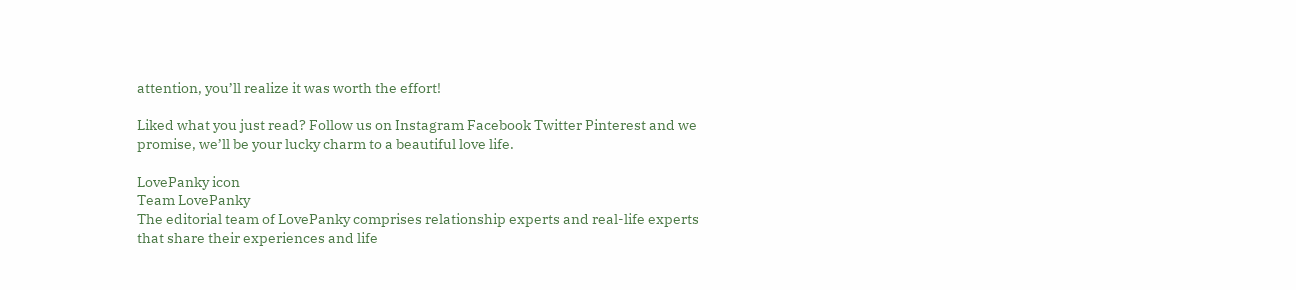attention, you’ll realize it was worth the effort!

Liked what you just read? Follow us on Instagram Facebook Twitter Pinterest and we promise, we’ll be your lucky charm to a beautiful love life.

LovePanky icon
Team LovePanky
The editorial team of LovePanky comprises relationship experts and real-life experts that share their experiences and life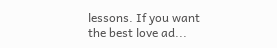lessons. If you want the best love ad...